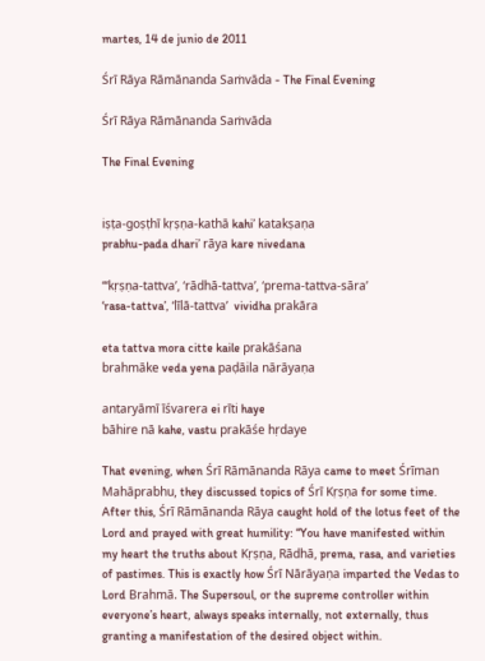martes, 14 de junio de 2011

Śrī Rāya Rāmānanda Saṁvāda - The Final Evening

Śrī Rāya Rāmānanda Saṁvāda

The Final Evening


iṣṭa-goṣṭhī kṛṣṇa-kathā kahi’ katakṣaṇa
prabhu-pada dhari’ rāya kare nivedana

“‘kṛṣṇa-tattva’, ‘rādhā-tattva’, ‘prema-tattva-sāra’
‘rasa-tattva’, ‘līlā-tattva’  vividha prakāra

eta tattva mora citte kaile prakāśana
brahmāke veda yena paḍāila nārāyaṇa

antaryāmī īśvarera ei rīti haye
bāhire nā kahe, vastu prakāśe hṛdaye

That evening, when Śrī Rāmānanda Rāya came to meet Śrīman Mahāprabhu, they discussed topics of Śrī Kṛṣṇa for some time. After this, Śrī Rāmānanda Rāya caught hold of the lotus feet of the Lord and prayed with great humility: “You have manifested within my heart the truths about Kṛṣṇa, Rādhā, prema, rasa, and varieties of pastimes. This is exactly how Śrī Nārāyaṇa imparted the Vedas to Lord Brahmā. The Supersoul, or the supreme controller within everyone’s heart, always speaks internally, not externally, thus granting a manifestation of the desired object within.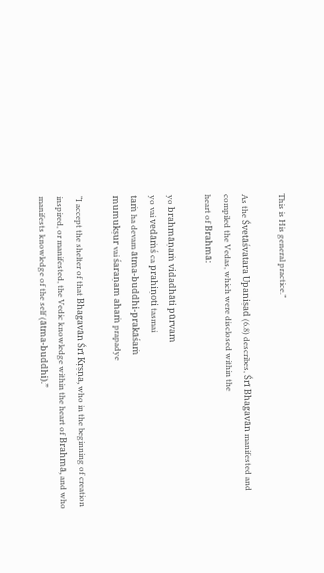This is His general practice.”

As the Śvetāśvatara Upaniṣad (6.8) describes, Śrī Bhagavān manifested and compiled the Vedas, which were disclosed within the
heart of Brahmā:

yo brahmāṇaṁ vidadhāti pūrvam
yo vai vedāṁś ca prahiṇoti tasmai
taṁ ha devam ātma-buddhi-prakāśaṁ
mumukṣur vai śaraṇam ahaṁ prapadye

“I accept the shelter of that Bhagavān Śrī Kṛṣṇa, who in the beginning of creation inspired, or manifested, the Vedic knowledge within the heart of Brahmā, and who manifests knowledge of the self (ātma-buddhi).”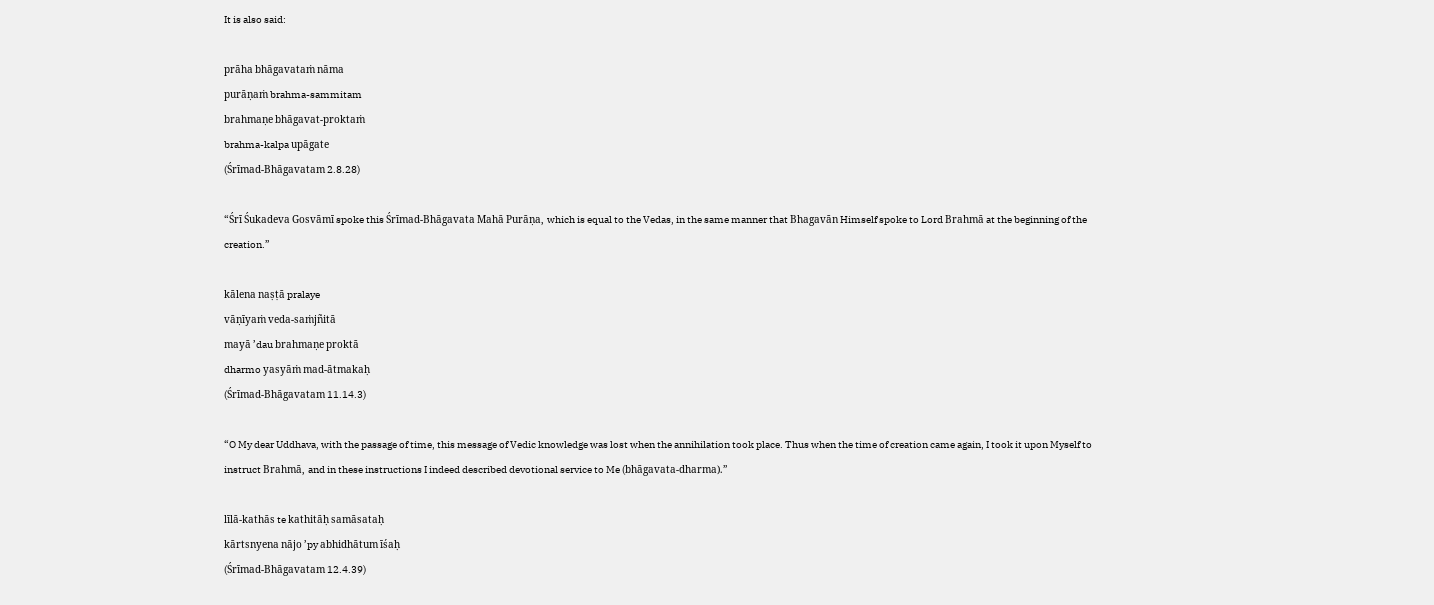It is also said:

prāha bhāgavataṁ nāma
purāṇaṁ brahma-sammitam
brahmaṇe bhāgavat-proktaṁ
brahma-kalpa upāgate
(Śrīmad-Bhāgavatam 2.8.28)

“Śrī Śukadeva Gosvāmī spoke this Śrīmad-Bhāgavata Mahā Purāṇa, which is equal to the Vedas, in the same manner that Bhagavān Himself spoke to Lord Brahmā at the beginning of the creation.”

kālena naṣṭā pralaye
vāṇīyaṁ veda-saṁjñitā
mayā ’dau brahmaṇe proktā
dharmo yasyāṁ mad-ātmakaḥ
(Śrīmad-Bhāgavatam 11.14.3)

“O My dear Uddhava, with the passage of time, this message of Vedic knowledge was lost when the annihilation took place. Thus when the time of creation came again, I took it upon Myself to instruct Brahmā, and in these instructions I indeed described devotional service to Me (bhāgavata-dharma).”

līlā-kathās te kathitāḥ samāsataḥ
kārtsnyena nājo ’py abhidhātum īśaḥ
(Śrīmad-Bhāgavatam 12.4.39)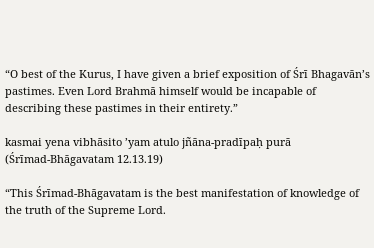“O best of the Kurus, I have given a brief exposition of Śrī Bhagavān’s pastimes. Even Lord Brahmā himself would be incapable of describing these pastimes in their entirety.”

kasmai yena vibhāsito ’yam atulo jñāna-pradīpaḥ purā
(Śrīmad-Bhāgavatam 12.13.19)

“This Śrīmad-Bhāgavatam is the best manifestation of knowledge of the truth of the Supreme Lord.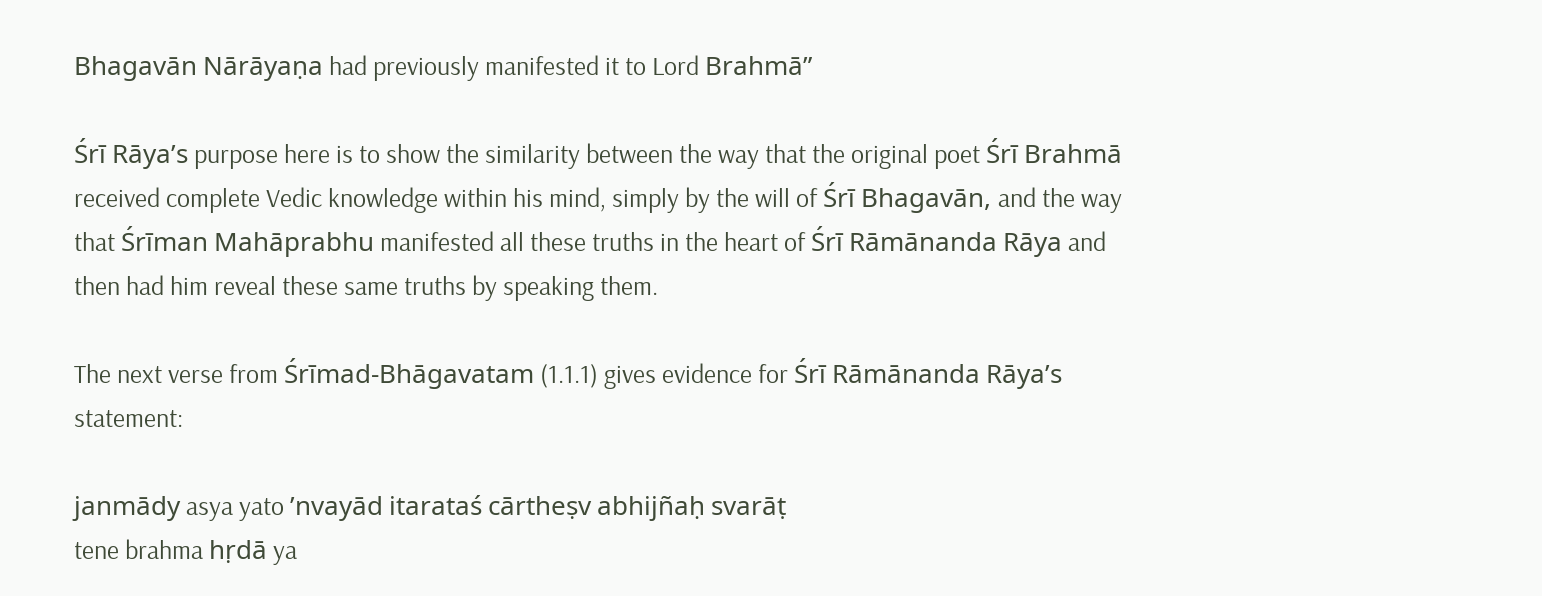Bhagavān Nārāyaṇa had previously manifested it to Lord Brahmā”

Śrī Rāya’s purpose here is to show the similarity between the way that the original poet Śrī Brahmā received complete Vedic knowledge within his mind, simply by the will of Śrī Bhagavān, and the way that Śrīman Mahāprabhu manifested all these truths in the heart of Śrī Rāmānanda Rāya and then had him reveal these same truths by speaking them.

The next verse from Śrīmad-Bhāgavatam (1.1.1) gives evidence for Śrī Rāmānanda Rāya’s statement:

janmādy asya yato ’nvayād itarataś cārtheṣv abhijñaḥ svarāṭ
tene brahma hṛdā ya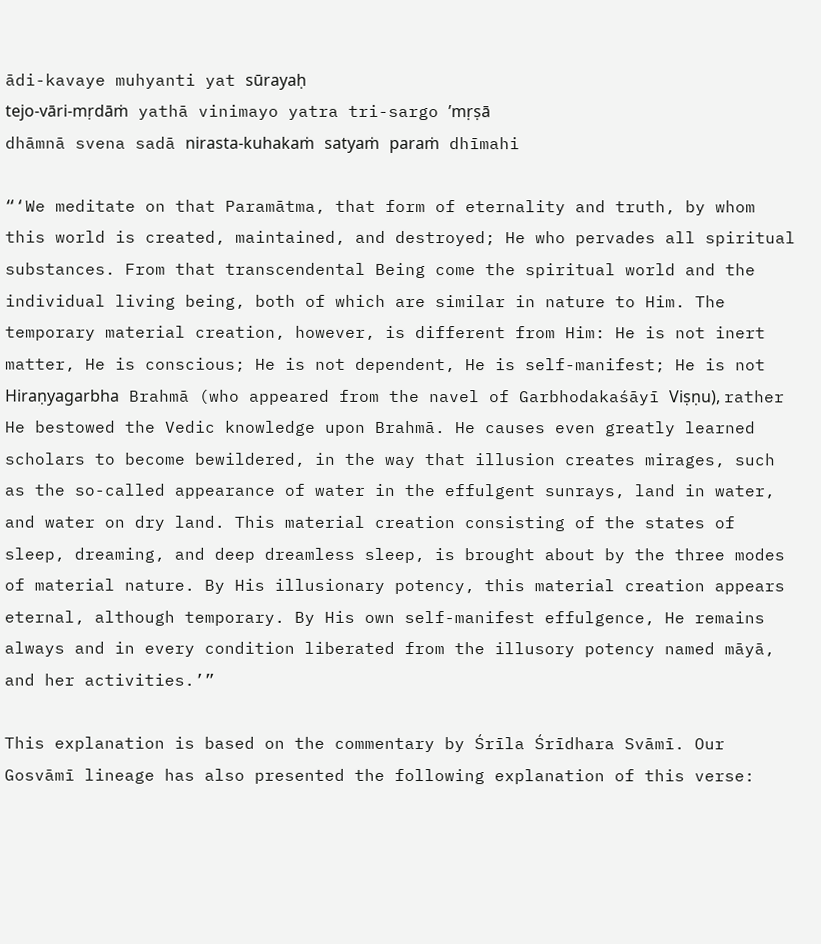ādi-kavaye muhyanti yat sūrayaḥ
tejo-vāri-mṛdāṁ yathā vinimayo yatra tri-sargo ’mṛṣā
dhāmnā svena sadā nirasta-kuhakaṁ satyaṁ paraṁ dhīmahi

“‘We meditate on that Paramātma, that form of eternality and truth, by whom this world is created, maintained, and destroyed; He who pervades all spiritual substances. From that transcendental Being come the spiritual world and the individual living being, both of which are similar in nature to Him. The temporary material creation, however, is different from Him: He is not inert matter, He is conscious; He is not dependent, He is self-manifest; He is not Hiraṇyagarbha Brahmā (who appeared from the navel of Garbhodakaśāyī Viṣṇu), rather He bestowed the Vedic knowledge upon Brahmā. He causes even greatly learned scholars to become bewildered, in the way that illusion creates mirages, such as the so-called appearance of water in the effulgent sunrays, land in water, and water on dry land. This material creation consisting of the states of sleep, dreaming, and deep dreamless sleep, is brought about by the three modes of material nature. By His illusionary potency, this material creation appears eternal, although temporary. By His own self-manifest effulgence, He remains always and in every condition liberated from the illusory potency named māyā, and her activities.’”

This explanation is based on the commentary by Śrīla Śrīdhara Svāmī. Our Gosvāmī lineage has also presented the following explanation of this verse: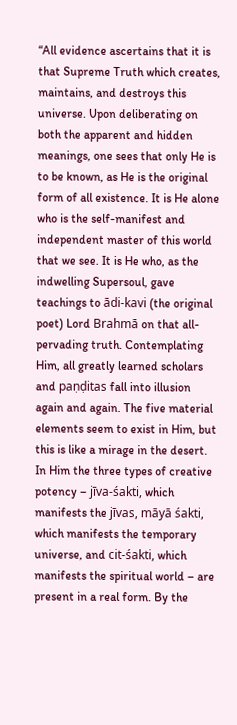“All evidence ascertains that it is that Supreme Truth which creates, maintains, and destroys this universe. Upon deliberating on both the apparent and hidden meanings, one sees that only He is to be known, as He is the original form of all existence. It is He alone who is the self-manifest and independent master of this world that we see. It is He who, as the indwelling Supersoul, gave teachings to ādi-kavi (the original poet) Lord Brahmā on that all-pervading truth. Contemplating Him, all greatly learned scholars and paṇḍitas fall into illusion again and again. The five material elements seem to exist in Him, but this is like a mirage in the desert. In Him the three types of creative potency – jīva-śakti, which manifests the jīvas, māyā śakti, which manifests the temporary universe, and cit-śakti, which manifests the spiritual world – are present in a real form. By the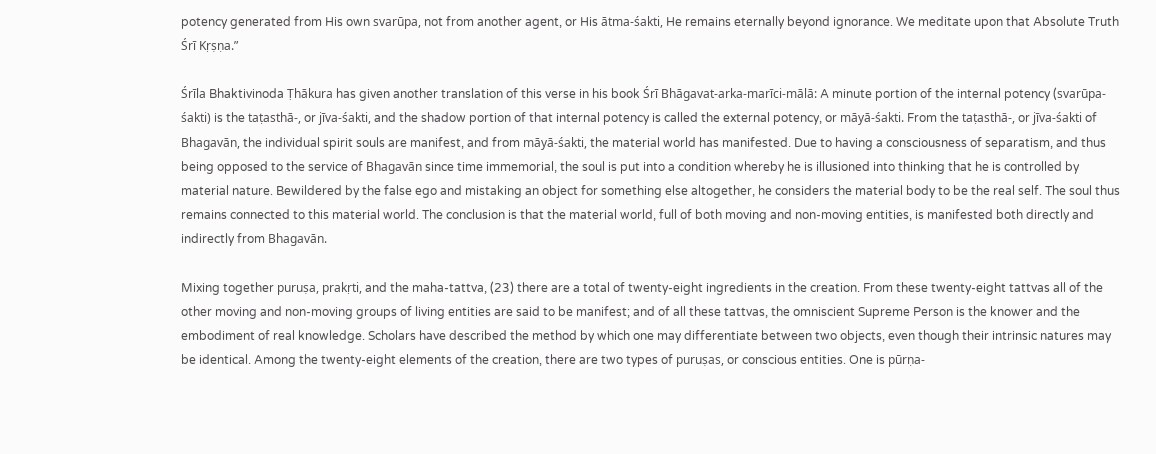potency generated from His own svarūpa, not from another agent, or His ātma-śakti, He remains eternally beyond ignorance. We meditate upon that Absolute Truth Śrī Kṛṣṇa.”

Śrīla Bhaktivinoda Ṭhākura has given another translation of this verse in his book Śrī Bhāgavat-arka-marīci-mālā: A minute portion of the internal potency (svarūpa-śakti) is the taṭasthā-, or jīva-śakti, and the shadow portion of that internal potency is called the external potency, or māyā-śakti. From the taṭasthā-, or jīva-śakti of Bhagavān, the individual spirit souls are manifest, and from māyā-śakti, the material world has manifested. Due to having a consciousness of separatism, and thus being opposed to the service of Bhagavān since time immemorial, the soul is put into a condition whereby he is illusioned into thinking that he is controlled by material nature. Bewildered by the false ego and mistaking an object for something else altogether, he considers the material body to be the real self. The soul thus remains connected to this material world. The conclusion is that the material world, full of both moving and non-moving entities, is manifested both directly and indirectly from Bhagavān.

Mixing together puruṣa, prakṛti, and the maha-tattva, (23) there are a total of twenty-eight ingredients in the creation. From these twenty-eight tattvas all of the other moving and non-moving groups of living entities are said to be manifest; and of all these tattvas, the omniscient Supreme Person is the knower and the embodiment of real knowledge. Scholars have described the method by which one may differentiate between two objects, even though their intrinsic natures may be identical. Among the twenty-eight elements of the creation, there are two types of puruṣas, or conscious entities. One is pūrṇa-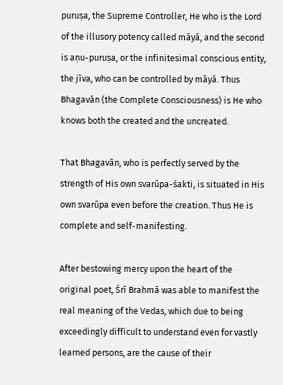puruṣa, the Supreme Controller, He who is the Lord of the illusory potency called māyā, and the second is aṇu-puruṣa, or the infinitesimal conscious entity, the jīva, who can be controlled by māyā. Thus Bhagavān (the Complete Consciousness) is He who knows both the created and the uncreated.

That Bhagavān, who is perfectly served by the strength of His own svarūpa-śakti, is situated in His own svarūpa even before the creation. Thus He is complete and self-manifesting.

After bestowing mercy upon the heart of the original poet, Śrī Brahmā was able to manifest the real meaning of the Vedas, which due to being exceedingly difficult to understand even for vastly learned persons, are the cause of their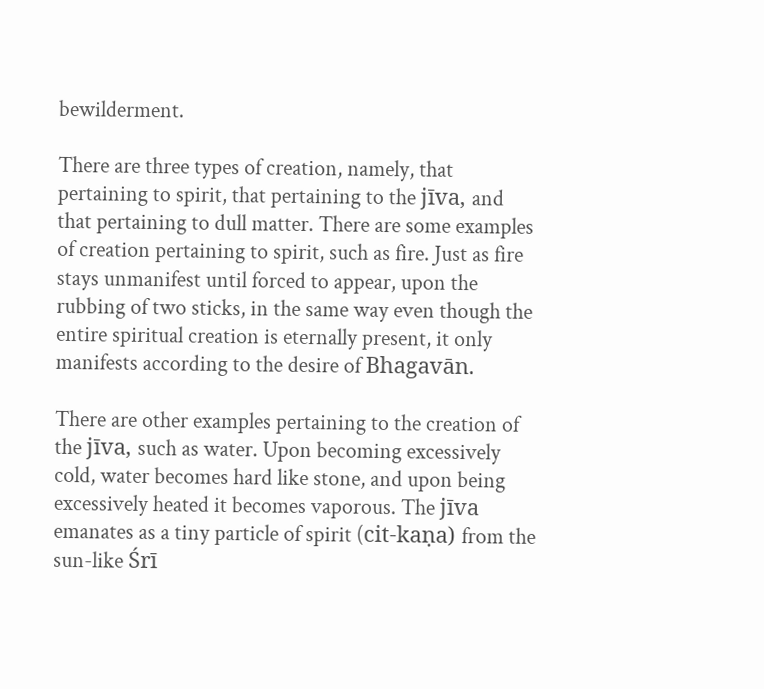bewilderment.

There are three types of creation, namely, that pertaining to spirit, that pertaining to the jīva, and that pertaining to dull matter. There are some examples of creation pertaining to spirit, such as fire. Just as fire stays unmanifest until forced to appear, upon the rubbing of two sticks, in the same way even though the entire spiritual creation is eternally present, it only manifests according to the desire of Bhagavān.

There are other examples pertaining to the creation of the jīva, such as water. Upon becoming excessively cold, water becomes hard like stone, and upon being excessively heated it becomes vaporous. The jīva emanates as a tiny particle of spirit (cit-kaṇa) from the sun-like Śrī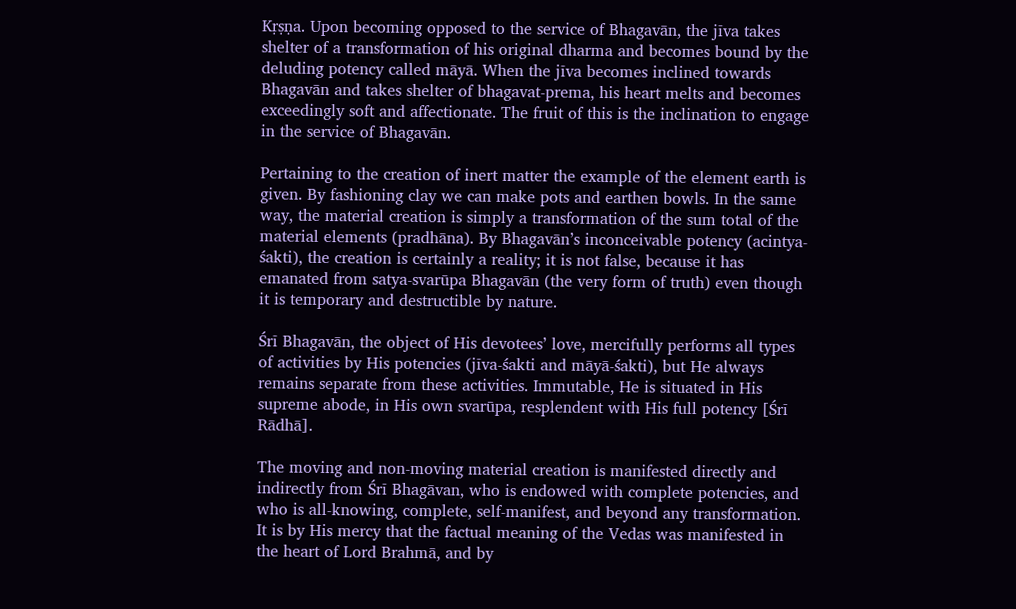Kṛṣṇa. Upon becoming opposed to the service of Bhagavān, the jīva takes shelter of a transformation of his original dharma and becomes bound by the deluding potency called māyā. When the jīva becomes inclined towards Bhagavān and takes shelter of bhagavat-prema, his heart melts and becomes exceedingly soft and affectionate. The fruit of this is the inclination to engage in the service of Bhagavān.

Pertaining to the creation of inert matter the example of the element earth is given. By fashioning clay we can make pots and earthen bowls. In the same way, the material creation is simply a transformation of the sum total of the material elements (pradhāna). By Bhagavān’s inconceivable potency (acintya-śakti), the creation is certainly a reality; it is not false, because it has emanated from satya-svarūpa Bhagavān (the very form of truth) even though it is temporary and destructible by nature.

Śrī Bhagavān, the object of His devotees’ love, mercifully performs all types of activities by His potencies (jīva-śakti and māyā-śakti), but He always remains separate from these activities. Immutable, He is situated in His supreme abode, in His own svarūpa, resplendent with His full potency [Śrī Rādhā].

The moving and non-moving material creation is manifested directly and indirectly from Śrī Bhagāvan, who is endowed with complete potencies, and who is all-knowing, complete, self-manifest, and beyond any transformation. It is by His mercy that the factual meaning of the Vedas was manifested in the heart of Lord Brahmā, and by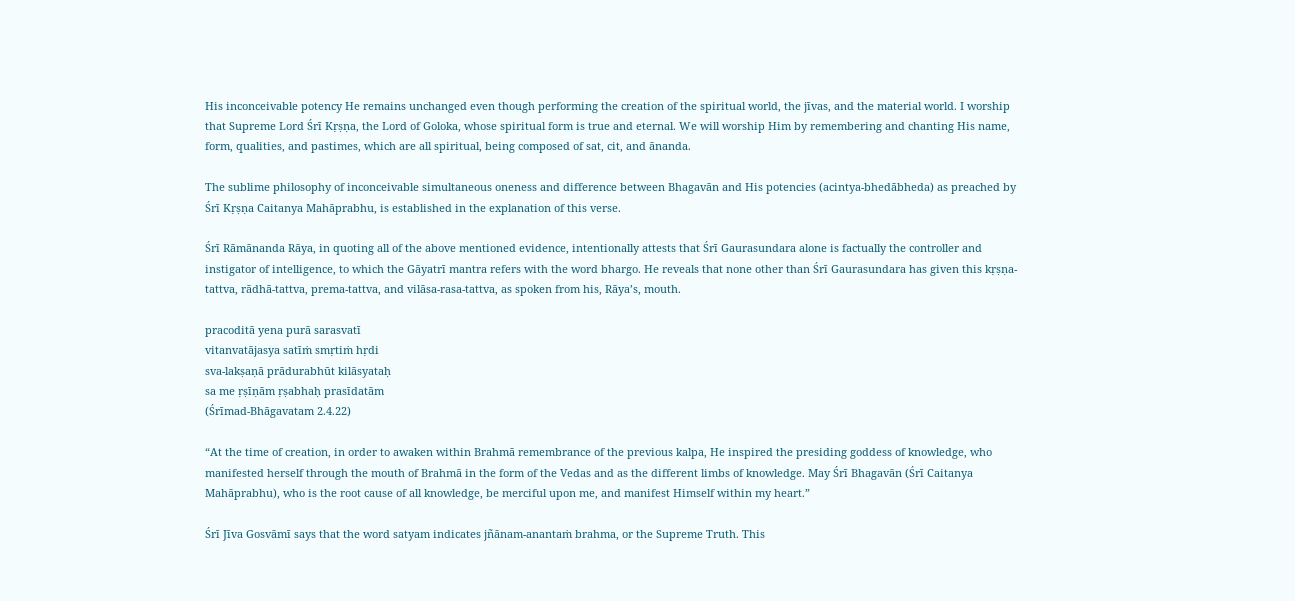His inconceivable potency He remains unchanged even though performing the creation of the spiritual world, the jīvas, and the material world. I worship that Supreme Lord Śrī Kṛṣṇa, the Lord of Goloka, whose spiritual form is true and eternal. We will worship Him by remembering and chanting His name, form, qualities, and pastimes, which are all spiritual, being composed of sat, cit, and ānanda.

The sublime philosophy of inconceivable simultaneous oneness and difference between Bhagavān and His potencies (acintya-bhedābheda) as preached by Śrī Kṛṣṇa Caitanya Mahāprabhu, is established in the explanation of this verse.

Śrī Rāmānanda Rāya, in quoting all of the above mentioned evidence, intentionally attests that Śrī Gaurasundara alone is factually the controller and instigator of intelligence, to which the Gāyatrī mantra refers with the word bhargo. He reveals that none other than Śrī Gaurasundara has given this kṛṣṇa-tattva, rādhā-tattva, prema-tattva, and vilāsa-rasa-tattva, as spoken from his, Rāya’s, mouth.

pracoditā yena purā sarasvatī
vitanvatājasya satīṁ smṛtiṁ hṛdi
sva-lakṣaṇā prādurabhūt kilāsyataḥ
sa me ṛṣīṇām ṛṣabhaḥ prasīdatām
(Śrīmad-Bhāgavatam 2.4.22)

“At the time of creation, in order to awaken within Brahmā remembrance of the previous kalpa, He inspired the presiding goddess of knowledge, who manifested herself through the mouth of Brahmā in the form of the Vedas and as the different limbs of knowledge. May Śrī Bhagavān (Śrī Caitanya Mahāprabhu), who is the root cause of all knowledge, be merciful upon me, and manifest Himself within my heart.”

Śrī Jīva Gosvāmī says that the word satyam indicates jñānam-anantaṁ brahma, or the Supreme Truth. This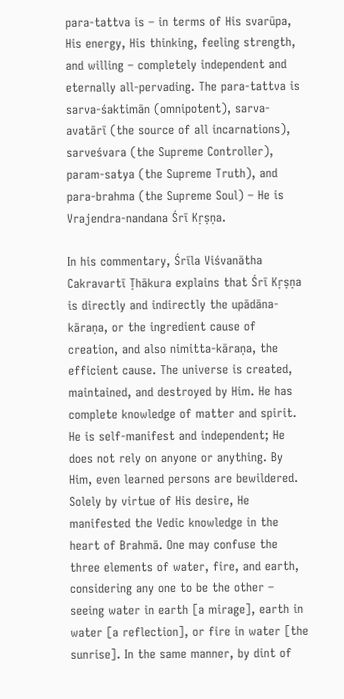para-tattva is – in terms of His svarūpa, His energy, His thinking, feeling strength, and willing – completely independent and eternally all-pervading. The para-tattva is sarva-śaktimān (omnipotent), sarva-avatārī (the source of all incarnations), sarveśvara (the Supreme Controller), param-satya (the Supreme Truth), and para-brahma (the Supreme Soul) – He is Vrajendra-nandana Śrī Kṛṣṇa.

In his commentary, Śrīla Viśvanātha Cakravartī Ṭhākura explains that Śrī Kṛṣṇa is directly and indirectly the upādāna-kāraṇa, or the ingredient cause of creation, and also nimitta-kāraṇa, the efficient cause. The universe is created, maintained, and destroyed by Him. He has complete knowledge of matter and spirit. He is self-manifest and independent; He does not rely on anyone or anything. By Him, even learned persons are bewildered. Solely by virtue of His desire, He manifested the Vedic knowledge in the heart of Brahmā. One may confuse the three elements of water, fire, and earth, considering any one to be the other – seeing water in earth [a mirage], earth in water [a reflection], or fire in water [the sunrise]. In the same manner, by dint of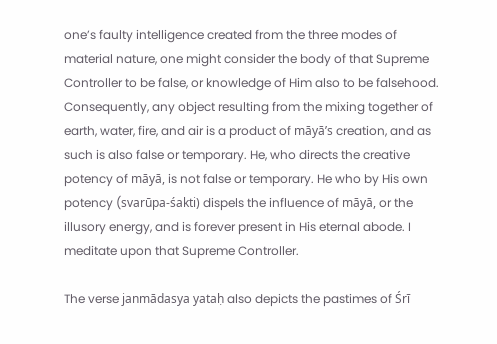one’s faulty intelligence created from the three modes of material nature, one might consider the body of that Supreme Controller to be false, or knowledge of Him also to be falsehood. Consequently, any object resulting from the mixing together of earth, water, fire, and air is a product of māyā’s creation, and as such is also false or temporary. He, who directs the creative potency of māyā, is not false or temporary. He who by His own potency (svarūpa-śakti) dispels the influence of māyā, or the illusory energy, and is forever present in His eternal abode. I meditate upon that Supreme Controller.

The verse janmādasya yataḥ also depicts the pastimes of Śrī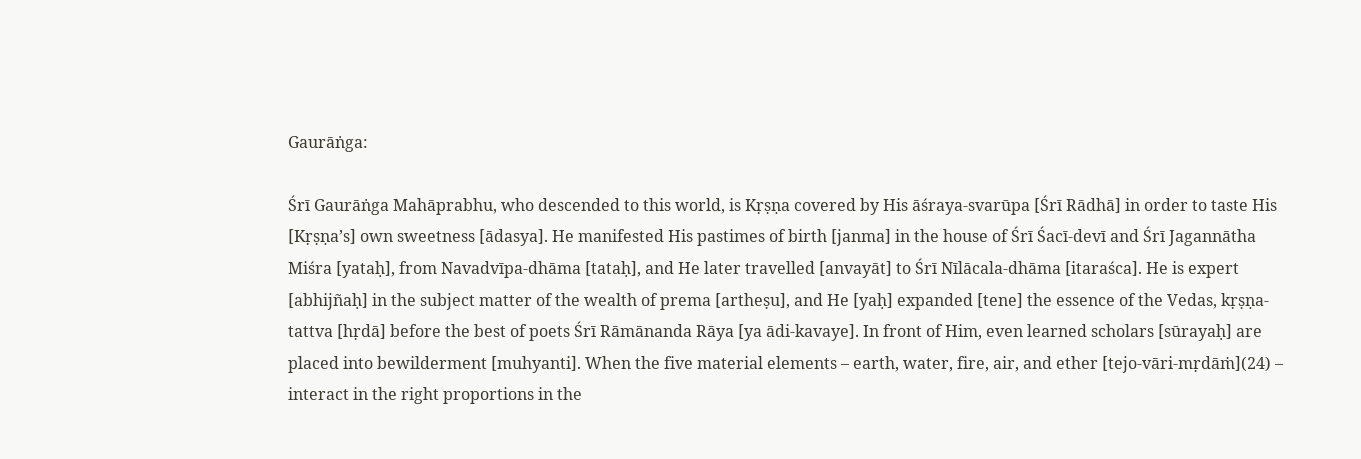Gaurāṅga:

Śrī Gaurāṅga Mahāprabhu, who descended to this world, is Kṛṣṇa covered by His āśraya-svarūpa [Śrī Rādhā] in order to taste His [Kṛṣṇa’s] own sweetness [ādasya]. He manifested His pastimes of birth [janma] in the house of Śrī Śacī-devī and Śrī Jagannātha Miśra [yataḥ], from Navadvīpa-dhāma [tataḥ], and He later travelled [anvayāt] to Śrī Nīlācala-dhāma [itaraśca]. He is expert [abhijñaḥ] in the subject matter of the wealth of prema [artheṣu], and He [yaḥ] expanded [tene] the essence of the Vedas, kṛṣṇa-tattva [hṛdā] before the best of poets Śrī Rāmānanda Rāya [ya ādi-kavaye]. In front of Him, even learned scholars [sūrayaḥ] are placed into bewilderment [muhyanti]. When the five material elements – earth, water, fire, air, and ether [tejo-vāri-mṛdāṁ](24) – interact in the right proportions in the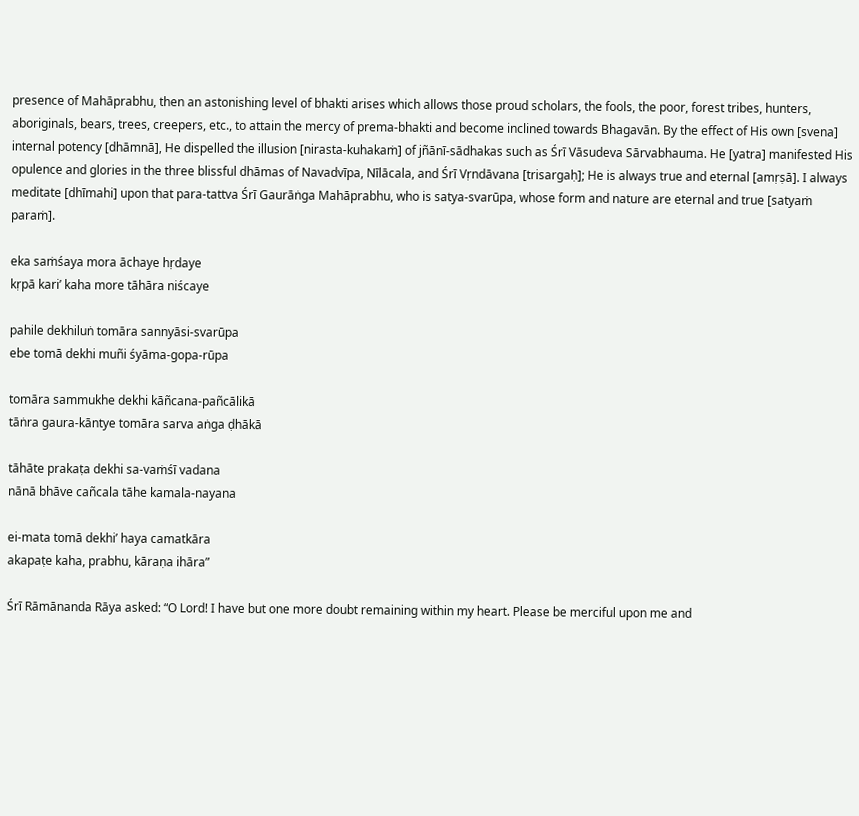presence of Mahāprabhu, then an astonishing level of bhakti arises which allows those proud scholars, the fools, the poor, forest tribes, hunters, aboriginals, bears, trees, creepers, etc., to attain the mercy of prema-bhakti and become inclined towards Bhagavān. By the effect of His own [svena] internal potency [dhāmnā], He dispelled the illusion [nirasta-kuhakaṁ] of jñānī-sādhakas such as Śrī Vāsudeva Sārvabhauma. He [yatra] manifested His opulence and glories in the three blissful dhāmas of Navadvīpa, Nīlācala, and Śrī Vṛndāvana [trisargaḥ]; He is always true and eternal [amṛṣā]. I always meditate [dhīmahi] upon that para-tattva Śrī Gaurāṅga Mahāprabhu, who is satya-svarūpa, whose form and nature are eternal and true [satyaṁ paraṁ].

eka saṁśaya mora āchaye hṛdaye
kṛpā kari’ kaha more tāhāra niścaye

pahile dekhiluṅ tomāra sannyāsi-svarūpa
ebe tomā dekhi muñi śyāma-gopa-rūpa

tomāra sammukhe dekhi kāñcana-pañcālikā
tāṅra gaura-kāntye tomāra sarva aṅga ḍhākā

tāhāte prakaṭa dekhi sa-vaṁśī vadana
nānā bhāve cañcala tāhe kamala-nayana

ei-mata tomā dekhi’ haya camatkāra
akapaṭe kaha, prabhu, kāraṇa ihāra”

Śrī Rāmānanda Rāya asked: “O Lord! I have but one more doubt remaining within my heart. Please be merciful upon me and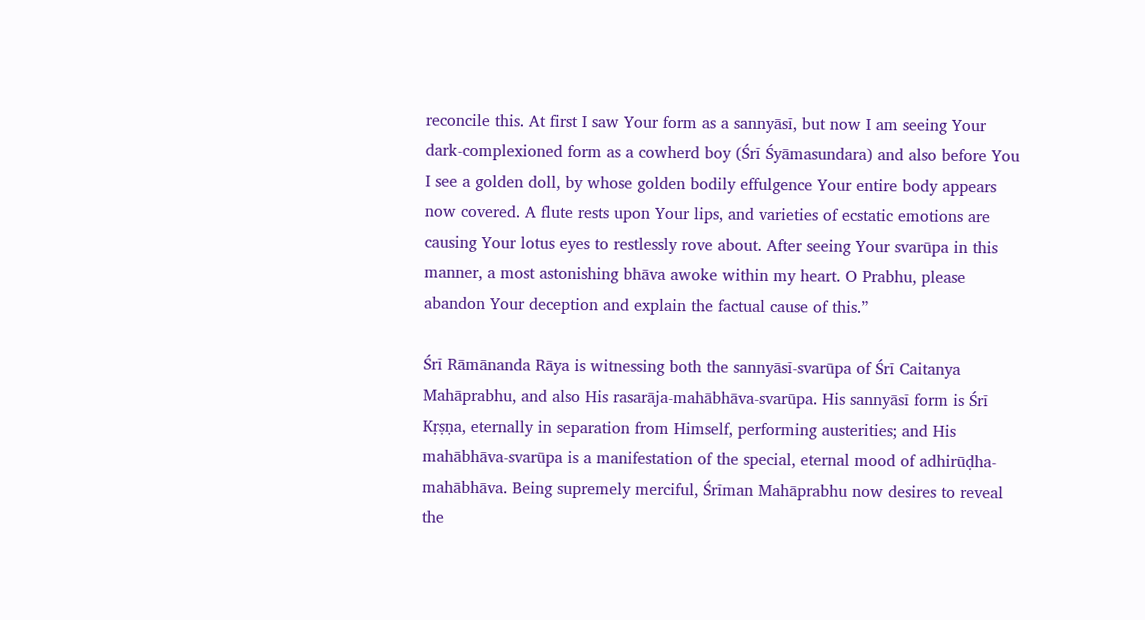reconcile this. At first I saw Your form as a sannyāsī, but now I am seeing Your dark-complexioned form as a cowherd boy (Śrī Śyāmasundara) and also before You I see a golden doll, by whose golden bodily effulgence Your entire body appears now covered. A flute rests upon Your lips, and varieties of ecstatic emotions are causing Your lotus eyes to restlessly rove about. After seeing Your svarūpa in this manner, a most astonishing bhāva awoke within my heart. O Prabhu, please abandon Your deception and explain the factual cause of this.”

Śrī Rāmānanda Rāya is witnessing both the sannyāsī-svarūpa of Śrī Caitanya Mahāprabhu, and also His rasarāja-mahābhāva-svarūpa. His sannyāsī form is Śrī Kṛṣṇa, eternally in separation from Himself, performing austerities; and His mahābhāva-svarūpa is a manifestation of the special, eternal mood of adhirūḍha-mahābhāva. Being supremely merciful, Śrīman Mahāprabhu now desires to reveal the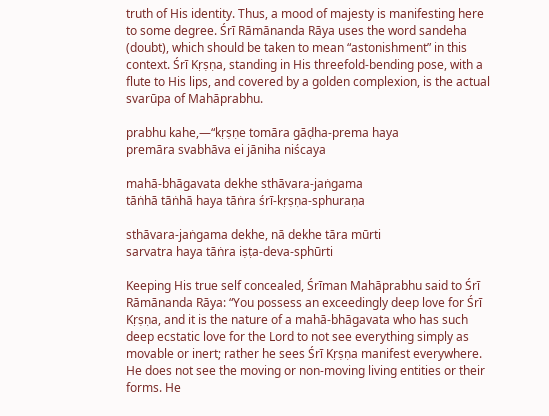truth of His identity. Thus, a mood of majesty is manifesting here to some degree. Śrī Rāmānanda Rāya uses the word sandeha (doubt), which should be taken to mean “astonishment” in this context. Śrī Kṛṣṇa, standing in His threefold-bending pose, with a flute to His lips, and covered by a golden complexion, is the actual svarūpa of Mahāprabhu.

prabhu kahe,—“kṛṣṇe tomāra gāḍha-prema haya
premāra svabhāva ei jāniha niścaya

mahā-bhāgavata dekhe sthāvara-jaṅgama
tāṅhā tāṅhā haya tāṅra śrī-kṛṣṇa-sphuraṇa

sthāvara-jaṅgama dekhe, nā dekhe tāra mūrti
sarvatra haya tāṅra iṣṭa-deva-sphūrti

Keeping His true self concealed, Śrīman Mahāprabhu said to Śrī Rāmānanda Rāya: “You possess an exceedingly deep love for Śrī Kṛṣṇa, and it is the nature of a mahā-bhāgavata who has such deep ecstatic love for the Lord to not see everything simply as movable or inert; rather he sees Śrī Kṛṣṇa manifest everywhere. He does not see the moving or non-moving living entities or their forms. He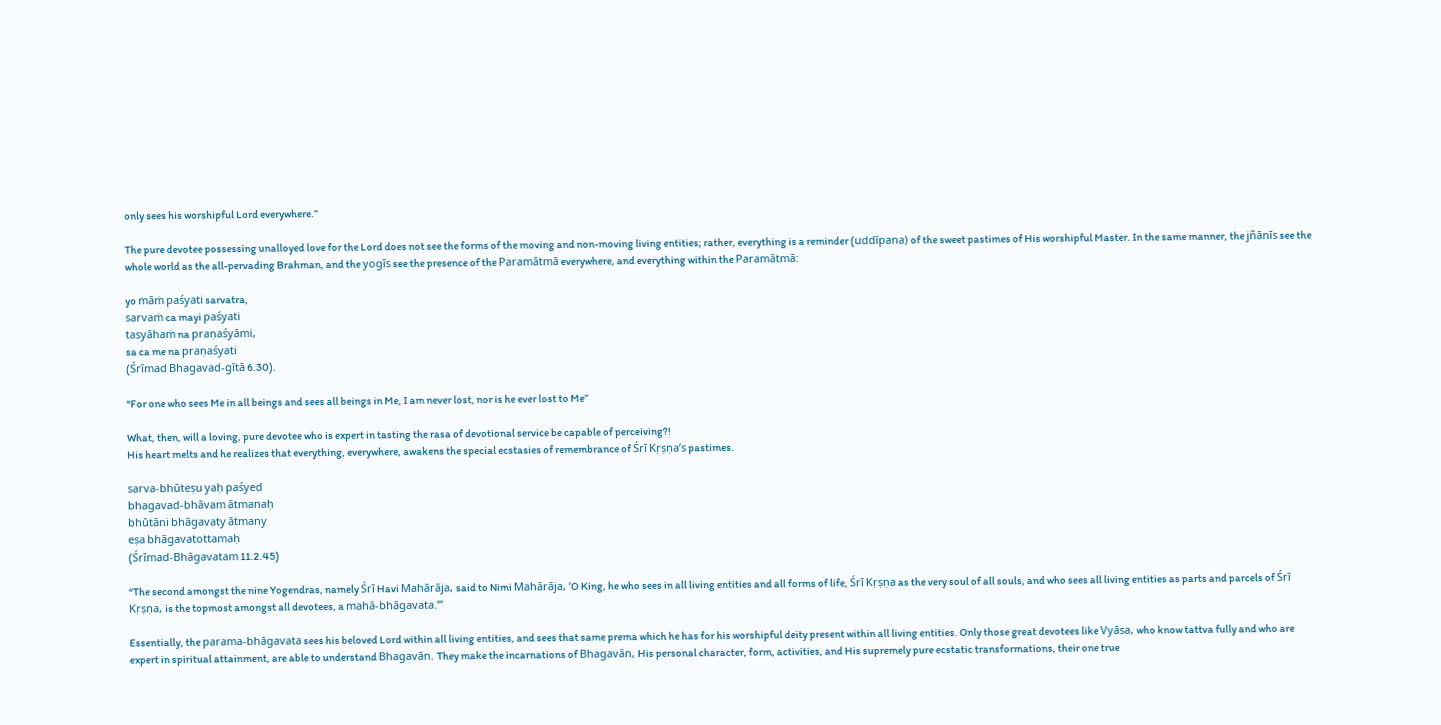only sees his worshipful Lord everywhere.”

The pure devotee possessing unalloyed love for the Lord does not see the forms of the moving and non-moving living entities; rather, everything is a reminder (uddīpana) of the sweet pastimes of His worshipful Master. In the same manner, the jñānīs see the whole world as the all-pervading Brahman, and the yogīs see the presence of the Paramātmā everywhere, and everything within the Paramātmā:

yo māṁ paśyati sarvatra,
sarvaṁ ca mayi paśyati
tasyāhaṁ na praṇaśyāmi,
sa ca me na praṇaśyati
(Śrīmad Bhagavad-gītā 6.30).

“For one who sees Me in all beings and sees all beings in Me, I am never lost, nor is he ever lost to Me”

What, then, will a loving, pure devotee who is expert in tasting the rasa of devotional service be capable of perceiving?!
His heart melts and he realizes that everything, everywhere, awakens the special ecstasies of remembrance of Śrī Kṛṣṇa’s pastimes.

sarva-bhūteṣu yaḥ paśyed
bhagavad-bhāvam ātmanaḥ
bhūtāni bhāgavaty ātmany
eṣa bhāgavatottamaḥ
(Śrīmad-Bhāgavatam 11.2.45)

“The second amongst the nine Yogendras, namely Śrī Havi Mahārāja, said to Nimi Mahārāja, ‘O King, he who sees in all living entities and all forms of life, Śrī Kṛṣṇa as the very soul of all souls, and who sees all living entities as parts and parcels of Śrī Kṛṣṇa, is the topmost amongst all devotees, a mahā-bhāgavata.’”

Essentially, the parama-bhāgavata sees his beloved Lord within all living entities, and sees that same prema which he has for his worshipful deity present within all living entities. Only those great devotees like Vyāsa, who know tattva fully and who are expert in spiritual attainment, are able to understand Bhagavān. They make the incarnations of Bhagavān, His personal character, form, activities, and His supremely pure ecstatic transformations, their one true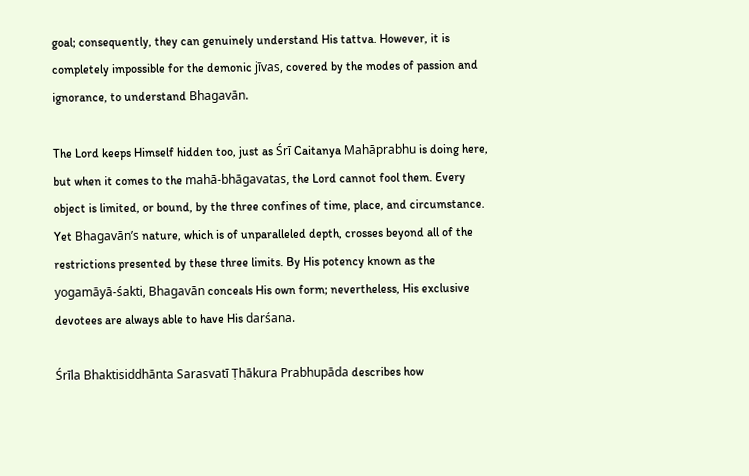goal; consequently, they can genuinely understand His tattva. However, it is completely impossible for the demonic jīvas, covered by the modes of passion and ignorance, to understand Bhagavān.

The Lord keeps Himself hidden too, just as Śrī Caitanya Mahāprabhu is doing here, but when it comes to the mahā-bhāgavatas, the Lord cannot fool them. Every object is limited, or bound, by the three confines of time, place, and circumstance. Yet Bhagavān’s nature, which is of unparalleled depth, crosses beyond all of the restrictions presented by these three limits. By His potency known as the yogamāyā-śakti, Bhagavān conceals His own form; nevertheless, His exclusive devotees are always able to have His darśana.

Śrīla Bhaktisiddhānta Sarasvatī Ṭhākura Prabhupāda describes how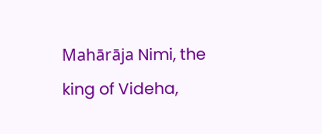Mahārāja Nimi, the king of Videha,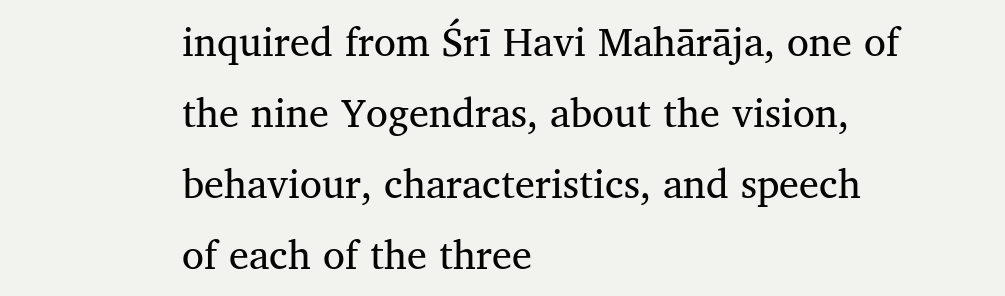inquired from Śrī Havi Mahārāja, one of the nine Yogendras, about the vision, behaviour, characteristics, and speech of each of the three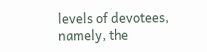levels of devotees, namely, the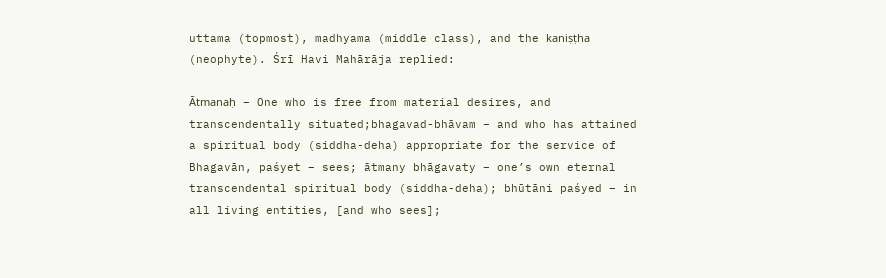uttama (topmost), madhyama (middle class), and the kaniṣṭha (neophyte). Śrī Havi Mahārāja replied:

Ātmanaḥ – One who is free from material desires, and transcendentally situated;bhagavad-bhāvam – and who has attained a spiritual body (siddha-deha) appropriate for the service of Bhagavān, paśyet – sees; ātmany bhāgavaty – one’s own eternal transcendental spiritual body (siddha-deha); bhūtāni paśyed – in all living entities, [and who sees];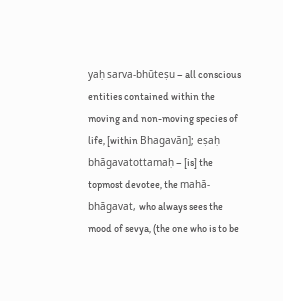yaḥ sarva-bhūteṣu – all conscious entities contained within the moving and non-moving species of life, [within Bhagavān]; eṣaḥ bhāgavatottamaḥ – [is] the topmost devotee, the mahā-bhāgavat, who always sees the mood of sevya, (the one who is to be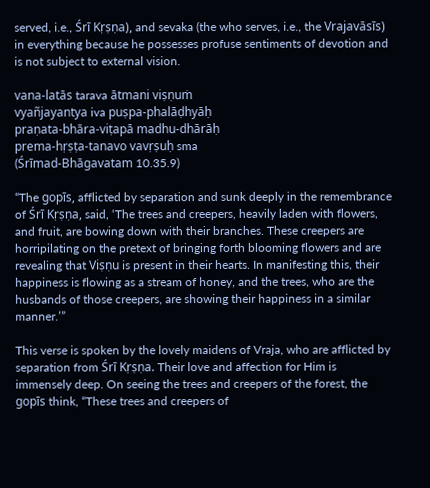served, i.e., Śrī Kṛṣṇa), and sevaka (the who serves, i.e., the Vrajavāsīs) in everything because he possesses profuse sentiments of devotion and is not subject to external vision.

vana-latās tarava ātmani viṣṇuṁ
vyañjayantya iva puṣpa-phalāḍhyāḥ
praṇata-bhāra-viṭapā madhu-dhārāḥ
prema-hṛṣṭa-tanavo vavṛṣuḥ sma
(Śrīmad-Bhāgavatam 10.35.9)

“The gopīs, afflicted by separation and sunk deeply in the remembrance of Śrī Kṛṣṇa, said, ‘The trees and creepers, heavily laden with flowers, and fruit, are bowing down with their branches. These creepers are horripilating on the pretext of bringing forth blooming flowers and are revealing that Viṣṇu is present in their hearts. In manifesting this, their happiness is flowing as a stream of honey, and the trees, who are the husbands of those creepers, are showing their happiness in a similar manner.’”

This verse is spoken by the lovely maidens of Vraja, who are afflicted by separation from Śrī Kṛṣṇa. Their love and affection for Him is immensely deep. On seeing the trees and creepers of the forest, the gopīs think, “These trees and creepers of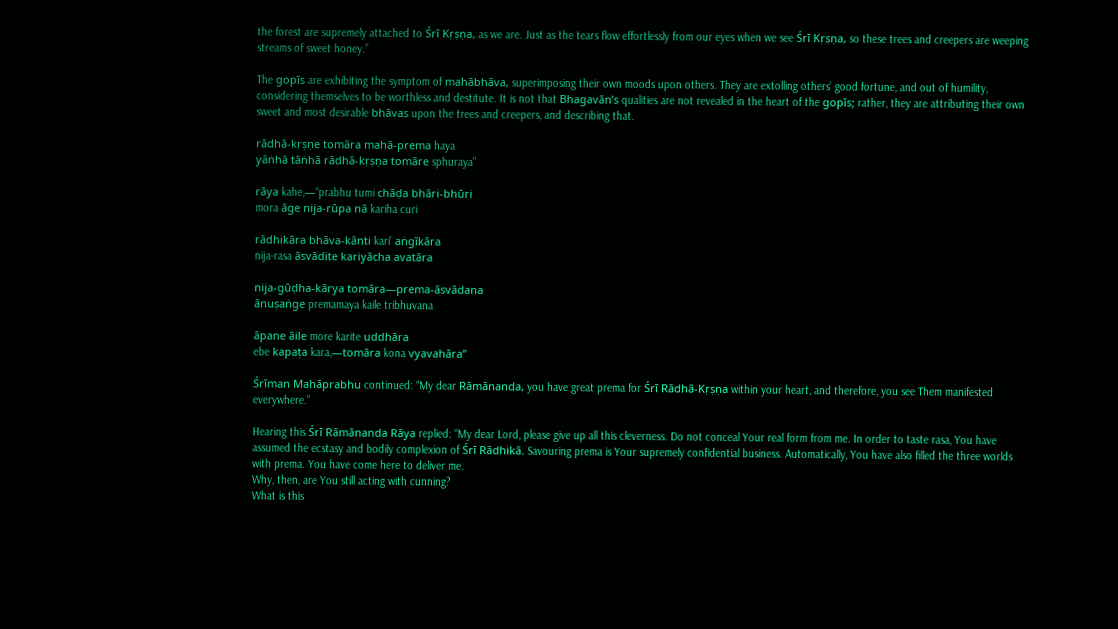the forest are supremely attached to Śrī Kṛṣṇa, as we are. Just as the tears flow effortlessly from our eyes when we see Śrī Kṛṣṇa, so these trees and creepers are weeping streams of sweet honey.”

The gopīs are exhibiting the symptom of mahābhāva, superimposing their own moods upon others. They are extolling others’ good fortune, and out of humility, considering themselves to be worthless and destitute. It is not that Bhagavān’s qualities are not revealed in the heart of the gopīs; rather, they are attributing their own sweet and most desirable bhāvas upon the trees and creepers, and describing that.

rādhā-kṛṣṇe tomāra mahā-prema haya
yāṅhā tāṅhā rādhā-kṛṣṇa tomāre sphuraya”

rāya kahe,—“prabhu tumi chāḍa bhāri-bhūri
mora āge nija-rūpa nā kariha curi

rādhikāra bhāva-kānti kari’ aṅgīkāra
nija-rasa āsvādite kariyācha avatāra

nija-gūḍha-kārya tomāra—prema-āsvādana
ānuṣaṅge premamaya kaile tribhuvana

āpane āile more karite uddhāra
ebe kapaṭa kara,—tomāra kona vyavahāra”

Śrīman Mahāprabhu continued: “My dear Rāmānanda, you have great prema for Śrī Rādhā-Kṛṣṇa within your heart, and therefore, you see Them manifested everywhere.”

Hearing this Śrī Rāmānanda Rāya replied: “My dear Lord, please give up all this cleverness. Do not conceal Your real form from me. In order to taste rasa, You have assumed the ecstasy and bodily complexion of Śrī Rādhikā. Savouring prema is Your supremely confidential business. Automatically, You have also filled the three worlds with prema. You have come here to deliver me.
Why, then, are You still acting with cunning?
What is this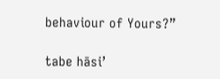behaviour of Yours?”

tabe hāsi’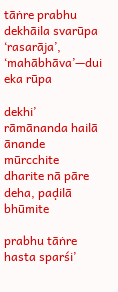tāṅre prabhu dekhāila svarūpa
‘rasarāja’, ‘mahābhāva’—dui eka rūpa

dekhi’ rāmānanda hailā ānande mūrcchite
dharite nā pāre deha, paḍilā bhūmite

prabhu tāṅre hasta sparśi’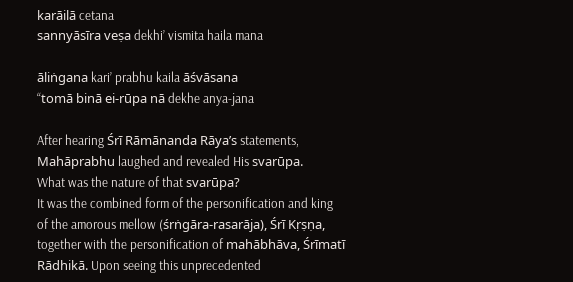karāilā cetana
sannyāsīra veṣa dekhi’ vismita haila mana

āliṅgana kari’ prabhu kaila āśvāsana
“tomā binā ei-rūpa nā dekhe anya-jana

After hearing Śrī Rāmānanda Rāya’s statements, Mahāprabhu laughed and revealed His svarūpa.
What was the nature of that svarūpa?
It was the combined form of the personification and king of the amorous mellow (śrṅgāra-rasarāja), Śrī Kṛṣṇa, together with the personification of mahābhāva, Śrīmatī Rādhikā. Upon seeing this unprecedented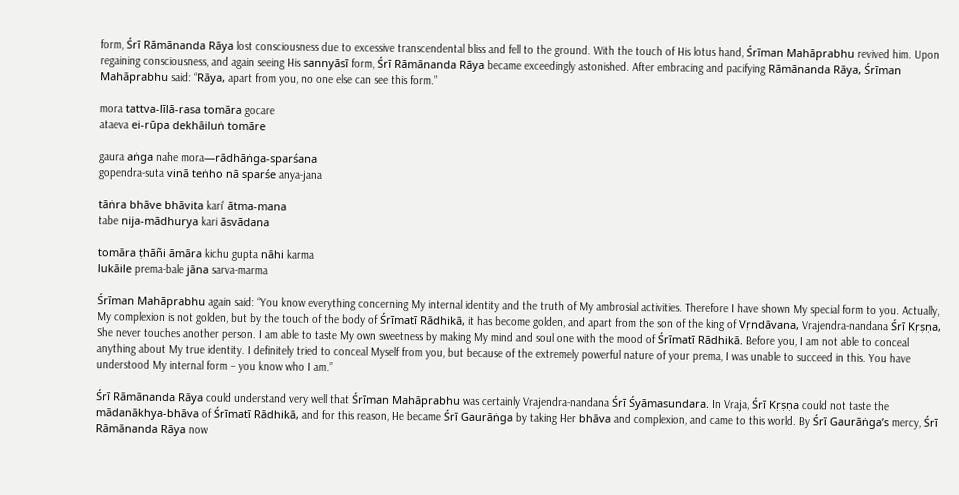form, Śrī Rāmānanda Rāya lost consciousness due to excessive transcendental bliss and fell to the ground. With the touch of His lotus hand, Śrīman Mahāprabhu revived him. Upon regaining consciousness, and again seeing His sannyāsī form, Śrī Rāmānanda Rāya became exceedingly astonished. After embracing and pacifying Rāmānanda Rāya, Śrīman Mahāprabhu said: “Rāya, apart from you, no one else can see this form.”

mora tattva-līlā-rasa tomāra gocare
ataeva ei-rūpa dekhāiluṅ tomāre

gaura aṅga nahe mora—rādhāṅga-sparśana
gopendra-suta vinā teṅho nā sparśe anya-jana

tāṅra bhāve bhāvita kari’ ātma-mana
tabe nija-mādhurya kari āsvādana

tomāra ṭhāñi āmāra kichu gupta nāhi karma
lukāile prema-bale jāna sarva-marma

Śrīman Mahāprabhu again said: “You know everything concerning My internal identity and the truth of My ambrosial activities. Therefore I have shown My special form to you. Actually, My complexion is not golden, but by the touch of the body of Śrīmatī Rādhikā, it has become golden, and apart from the son of the king of Vṛndāvana, Vrajendra-nandana Śrī Kṛṣṇa, She never touches another person. I am able to taste My own sweetness by making My mind and soul one with the mood of Śrīmatī Rādhikā. Before you, I am not able to conceal anything about My true identity. I definitely tried to conceal Myself from you, but because of the extremely powerful nature of your prema, I was unable to succeed in this. You have understood My internal form – you know who I am.”

Śrī Rāmānanda Rāya could understand very well that Śrīman Mahāprabhu was certainly Vrajendra-nandana Śrī Śyāmasundara. In Vraja, Śrī Kṛṣṇa could not taste the mādanākhya-bhāva of Śrīmatī Rādhikā, and for this reason, He became Śrī Gaurāṅga by taking Her bhāva and complexion, and came to this world. By Śrī Gaurāṅga’s mercy, Śrī Rāmānanda Rāya now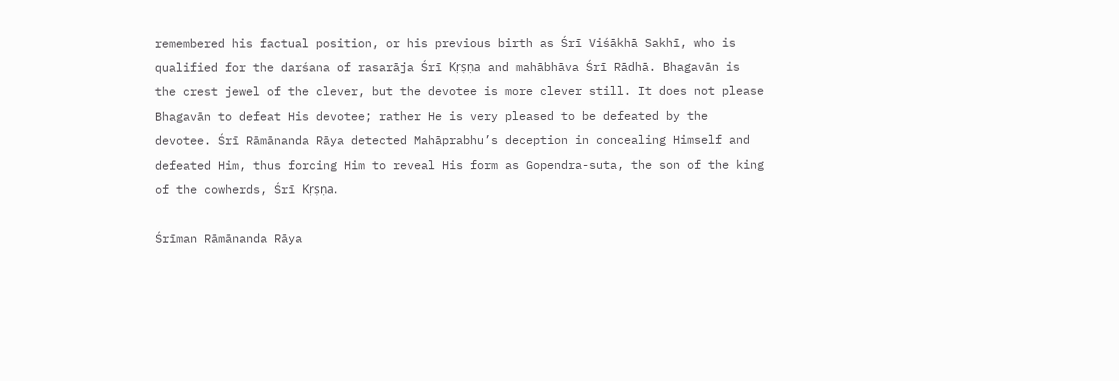remembered his factual position, or his previous birth as Śrī Viśākhā Sakhī, who is qualified for the darśana of rasarāja Śrī Kṛṣṇa and mahābhāva Śrī Rādhā. Bhagavān is the crest jewel of the clever, but the devotee is more clever still. It does not please Bhagavān to defeat His devotee; rather He is very pleased to be defeated by the devotee. Śrī Rāmānanda Rāya detected Mahāprabhu’s deception in concealing Himself and defeated Him, thus forcing Him to reveal His form as Gopendra-suta, the son of the king of the cowherds, Śrī Kṛṣṇa.

Śrīman Rāmānanda Rāya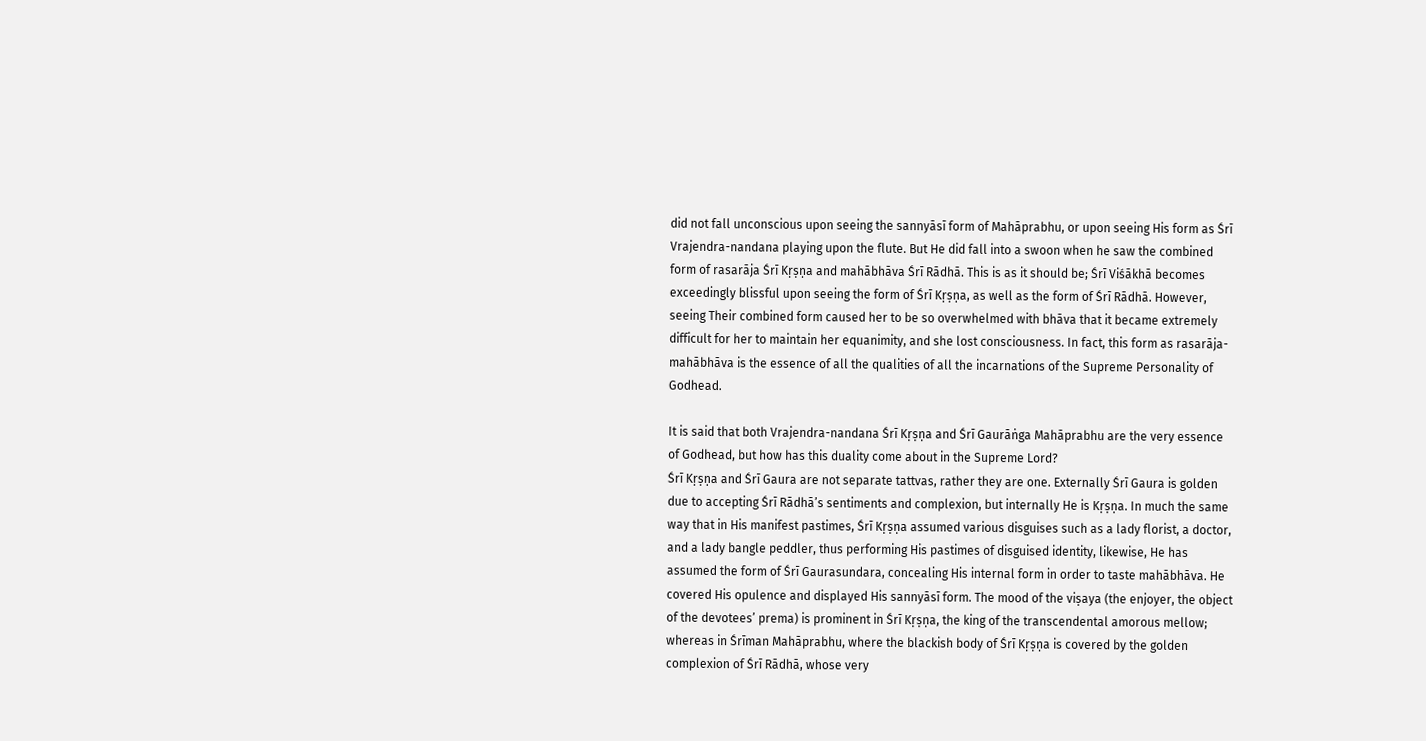did not fall unconscious upon seeing the sannyāsī form of Mahāprabhu, or upon seeing His form as Śrī Vrajendra-nandana playing upon the flute. But He did fall into a swoon when he saw the combined form of rasarāja Śrī Kṛṣṇa and mahābhāva Śrī Rādhā. This is as it should be; Śrī Viśākhā becomes exceedingly blissful upon seeing the form of Śrī Kṛṣṇa, as well as the form of Śrī Rādhā. However, seeing Their combined form caused her to be so overwhelmed with bhāva that it became extremely difficult for her to maintain her equanimity, and she lost consciousness. In fact, this form as rasarāja-mahābhāva is the essence of all the qualities of all the incarnations of the Supreme Personality of Godhead.

It is said that both Vrajendra-nandana Śrī Kṛṣṇa and Śrī Gaurāṅga Mahāprabhu are the very essence of Godhead, but how has this duality come about in the Supreme Lord?
Śrī Kṛṣṇa and Śrī Gaura are not separate tattvas, rather they are one. Externally Śrī Gaura is golden due to accepting Śrī Rādhā’s sentiments and complexion, but internally He is Kṛṣṇa. In much the same way that in His manifest pastimes, Śrī Kṛṣṇa assumed various disguises such as a lady florist, a doctor, and a lady bangle peddler, thus performing His pastimes of disguised identity, likewise, He has assumed the form of Śrī Gaurasundara, concealing His internal form in order to taste mahābhāva. He covered His opulence and displayed His sannyāsī form. The mood of the viṣaya (the enjoyer, the object of the devotees’ prema) is prominent in Śrī Kṛṣṇa, the king of the transcendental amorous mellow; whereas in Śrīman Mahāprabhu, where the blackish body of Śrī Kṛṣṇa is covered by the golden complexion of Śrī Rādhā, whose very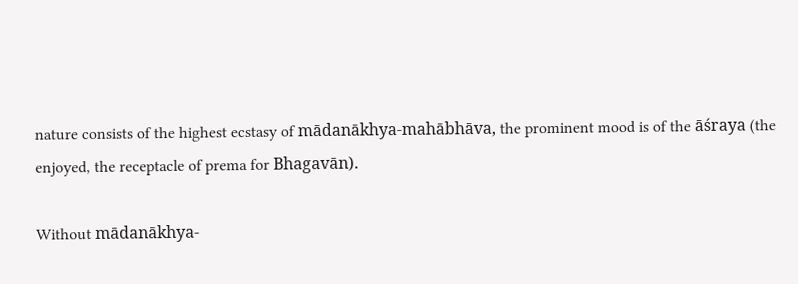nature consists of the highest ecstasy of mādanākhya-mahābhāva, the prominent mood is of the āśraya (the enjoyed, the receptacle of prema for Bhagavān).

Without mādanākhya-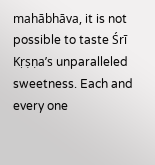mahābhāva, it is not possible to taste Śrī Kṛṣṇa’s unparalleled sweetness. Each and every one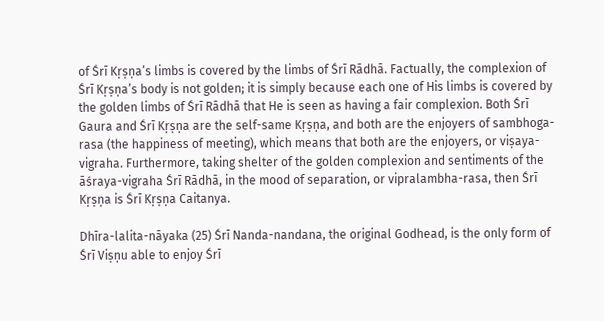of Śrī Kṛṣṇa’s limbs is covered by the limbs of Śrī Rādhā. Factually, the complexion of Śrī Kṛṣṇa’s body is not golden; it is simply because each one of His limbs is covered by the golden limbs of Śrī Rādhā that He is seen as having a fair complexion. Both Śrī Gaura and Śrī Kṛṣṇa are the self-same Kṛṣṇa, and both are the enjoyers of sambhoga-rasa (the happiness of meeting), which means that both are the enjoyers, or viṣaya-vigraha. Furthermore, taking shelter of the golden complexion and sentiments of the āśraya-vigraha Śrī Rādhā, in the mood of separation, or vipralambha-rasa, then Śrī Kṛṣṇa is Śrī Kṛṣṇa Caitanya.

Dhīra-lalita-nāyaka (25) Śrī Nanda-nandana, the original Godhead, is the only form of Śrī Viṣṇu able to enjoy Śrī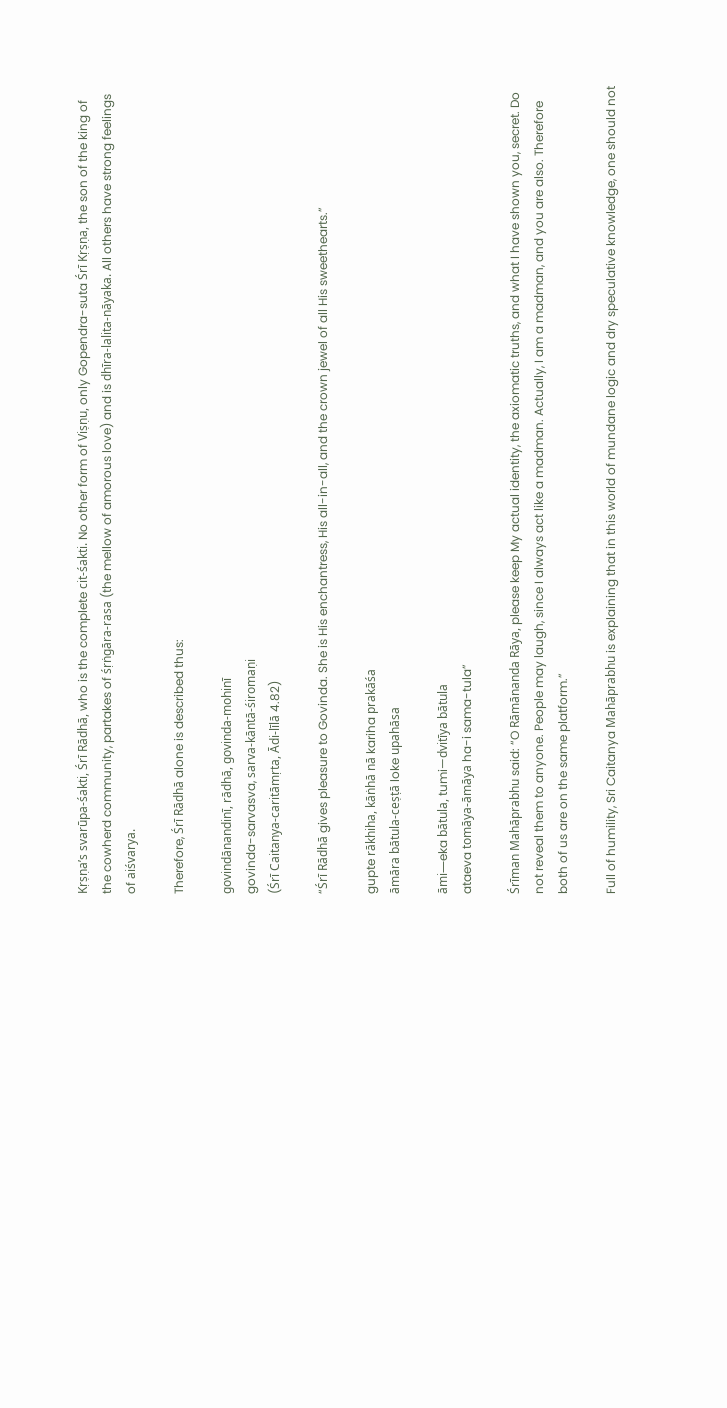Kṛṣṇa’s svarūpa-śakti, Śrī Rādhā, who is the complete cit-śakti. No other form of Viṣṇu, only Gopendra-suta Śrī Kṛṣṇa, the son of the king of the cowherd community, partakes of śṛṅgāra-rasa (the mellow of amorous love) and is dhīra-lalita-nāyaka. All others have strong feelings of aiśvarya.

Therefore, Śrī Rādhā alone is described thus:

govindānandinī, rādhā, govinda-mohinī
govinda-sarvasva, sarva-kāntā-śiromaṇi
(Śrī Caitanya-caritāmṛta, Ādi-līlā 4.82)

“Śrī Rādhā gives pleasure to Govinda. She is His enchantress, His all-in-all, and the crown jewel of all His sweethearts.”

gupte rākhiha, kāṅhā nā kariha prakāśa
āmāra bātula-ceṣṭā loke upahāsa

āmi—eka bātula, tumi—dvitīya bātula
ataeva tomāya-āmāya ha-i sama-tula”

Śrīman Mahāprabhu said: “O Rāmānanda Rāya, please keep My actual identity, the axiomatic truths, and what I have shown you, secret. Do not reveal them to anyone. People may laugh, since I always act like a madman. Actually, I am a madman, and you are also. Therefore both of us are on the same platform.”

Full of humility, Sri Caitanya Mahāprabhu is explaining that in this world of mundane logic and dry speculative knowledge, one should not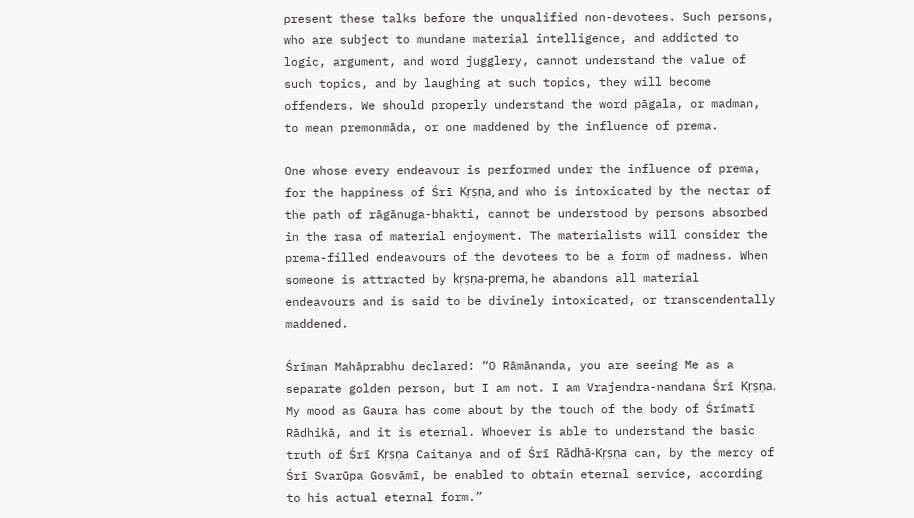present these talks before the unqualified non-devotees. Such persons, who are subject to mundane material intelligence, and addicted to logic, argument, and word jugglery, cannot understand the value of such topics, and by laughing at such topics, they will become offenders. We should properly understand the word pāgala, or madman, to mean premonmāda, or one maddened by the influence of prema.

One whose every endeavour is performed under the influence of prema, for the happiness of Śrī Kṛṣṇa, and who is intoxicated by the nectar of the path of rāgānuga-bhakti, cannot be understood by persons absorbed in the rasa of material enjoyment. The materialists will consider the prema-filled endeavours of the devotees to be a form of madness. When someone is attracted by kṛṣṇa-prema, he abandons all material endeavours and is said to be divinely intoxicated, or transcendentally maddened.

Śrīman Mahāprabhu declared: “O Rāmānanda, you are seeing Me as a separate golden person, but I am not. I am Vrajendra-nandana Śrī Kṛṣṇa. My mood as Gaura has come about by the touch of the body of Śrīmatī Rādhikā, and it is eternal. Whoever is able to understand the basic truth of Śrī Kṛṣṇa Caitanya and of Śrī Rādhā-Kṛṣṇa can, by the mercy of Śrī Svarūpa Gosvāmī, be enabled to obtain eternal service, according to his actual eternal form.”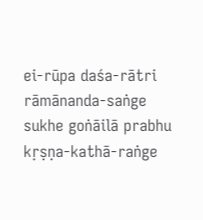ei-rūpa daśa-rātri rāmānanda-saṅge
sukhe goṅāilā prabhu kṛṣṇa-kathā-raṅge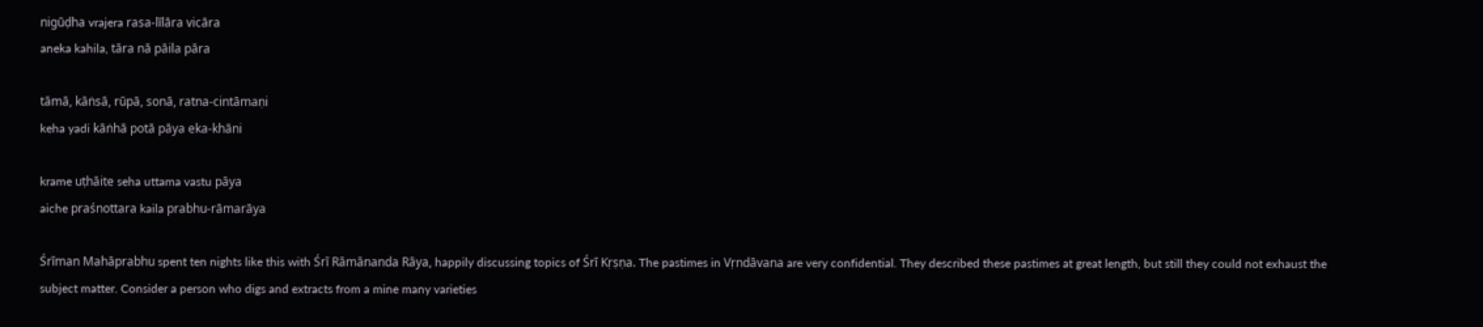nigūḍha vrajera rasa-līlāra vicāra
aneka kahila, tāra nā pāila pāra

tāmā, kāṅsā, rūpā, sonā, ratna-cintāmaṇi
keha yadi kāṅhā potā pāya eka-khāni

krame uṭhāite seha uttama vastu pāya
aiche praśnottara kaila prabhu-rāmarāya

Śrīman Mahāprabhu spent ten nights like this with Śrī Rāmānanda Rāya, happily discussing topics of Śrī Kṛṣṇa. The pastimes in Vṛndāvana are very confidential. They described these pastimes at great length, but still they could not exhaust the subject matter. Consider a person who digs and extracts from a mine many varieties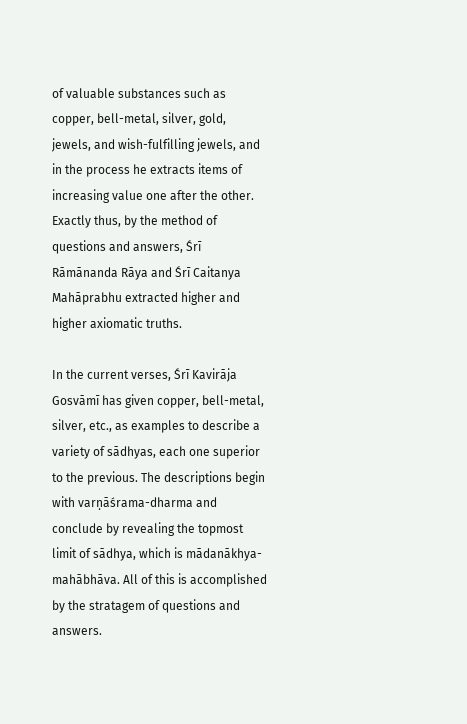of valuable substances such as copper, bell-metal, silver, gold, jewels, and wish-fulfilling jewels, and in the process he extracts items of increasing value one after the other. Exactly thus, by the method of questions and answers, Śrī Rāmānanda Rāya and Śrī Caitanya Mahāprabhu extracted higher and higher axiomatic truths.

In the current verses, Śrī Kavirāja Gosvāmī has given copper, bell-metal, silver, etc., as examples to describe a variety of sādhyas, each one superior to the previous. The descriptions begin with varṇāśrama-dharma and conclude by revealing the topmost limit of sādhya, which is mādanākhya-mahābhāva. All of this is accomplished by the stratagem of questions and answers.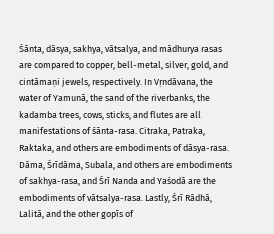Śānta, dāsya, sakhya, vātsalya, and mādhurya rasas are compared to copper, bell-metal, silver, gold, and cintāmaṇi jewels, respectively. In Vṛndāvana, the water of Yamunā, the sand of the riverbanks, the kadamba trees, cows, sticks, and flutes are all manifestations of śānta-rasa. Citraka, Patraka, Raktaka, and others are embodiments of dāsya-rasa. Dāma, Śrīdāma, Subala, and others are embodiments of sakhya-rasa, and Śrī Nanda and Yaśodā are the embodiments of vātsalya-rasa. Lastly, Śrī Rādhā, Lalitā, and the other gopīs of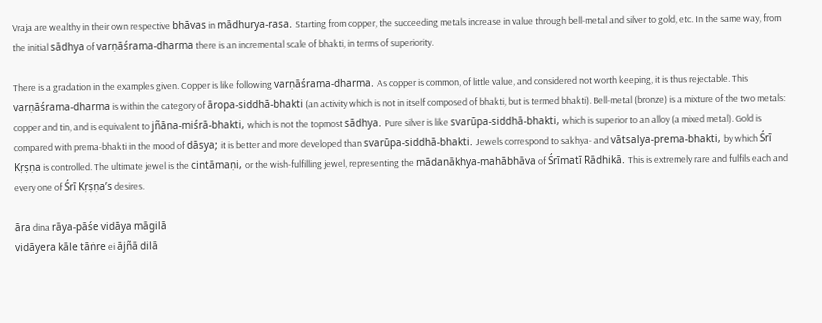Vraja are wealthy in their own respective bhāvas in mādhurya-rasa. Starting from copper, the succeeding metals increase in value through bell-metal and silver to gold, etc. In the same way, from the initial sādhya of varṇāśrama-dharma there is an incremental scale of bhakti, in terms of superiority.

There is a gradation in the examples given. Copper is like following varṇāśrama-dharma. As copper is common, of little value, and considered not worth keeping, it is thus rejectable. This varṇāśrama-dharma is within the category of āropa-siddhā-bhakti (an activity which is not in itself composed of bhakti, but is termed bhakti). Bell-metal (bronze) is a mixture of the two metals: copper and tin, and is equivalent to jñāna-miśrā-bhakti, which is not the topmost sādhya. Pure silver is like svarūpa-siddhā-bhakti, which is superior to an alloy (a mixed metal). Gold is compared with prema-bhakti in the mood of dāsya; it is better and more developed than svarūpa-siddhā-bhakti. Jewels correspond to sakhya- and vātsalya-prema-bhakti, by which Śrī Kṛṣṇa is controlled. The ultimate jewel is the cintāmaṇi, or the wish-fulfilling jewel, representing the mādanākhya-mahābhāva of Śrīmatī Rādhikā. This is extremely rare and fulfils each and every one of Śrī Kṛṣṇa’s desires.

āra dina rāya-pāśe vidāya māgilā
vidāyera kāle tāṅre ei ājñā dilā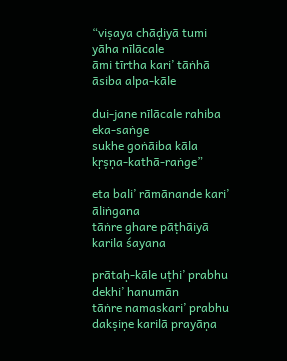“viṣaya chāḍiyā tumi yāha nīlācale
āmi tīrtha kari’ tāṅhā āsiba alpa-kāle

dui-jane nīlācale rahiba eka-saṅge
sukhe goṅāiba kāla kṛṣṇa-kathā-raṅge”

eta bali’ rāmānande kari’ āliṅgana
tāṅre ghare pāṭhāiyā karila śayana

prātaḥ-kāle uṭhi’ prabhu dekhi’ hanumān
tāṅre namaskari’ prabhu dakṣiṇe karilā prayāṇa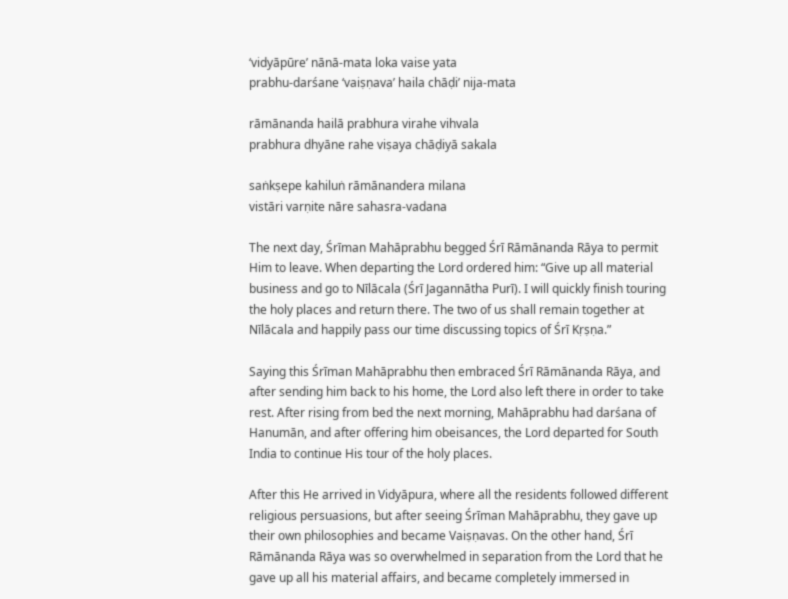‘vidyāpūre’ nānā-mata loka vaise yata
prabhu-darśane ‘vaiṣṇava’ haila chāḍi’ nija-mata

rāmānanda hailā prabhura virahe vihvala
prabhura dhyāne rahe viṣaya chāḍiyā sakala

saṅkṣepe kahiluṅ rāmānandera milana
vistāri varṇite nāre sahasra-vadana

The next day, Śrīman Mahāprabhu begged Śrī Rāmānanda Rāya to permit Him to leave. When departing the Lord ordered him: “Give up all material business and go to Nīlācala (Śrī Jagannātha Purī). I will quickly finish touring the holy places and return there. The two of us shall remain together at Nīlācala and happily pass our time discussing topics of Śrī Kṛṣṇa.”

Saying this Śrīman Mahāprabhu then embraced Śrī Rāmānanda Rāya, and after sending him back to his home, the Lord also left there in order to take rest. After rising from bed the next morning, Mahāprabhu had darśana of Hanumān, and after offering him obeisances, the Lord departed for South India to continue His tour of the holy places.

After this He arrived in Vidyāpura, where all the residents followed different religious persuasions, but after seeing Śrīman Mahāprabhu, they gave up their own philosophies and became Vaiṣṇavas. On the other hand, Śrī Rāmānanda Rāya was so overwhelmed in separation from the Lord that he gave up all his material affairs, and became completely immersed in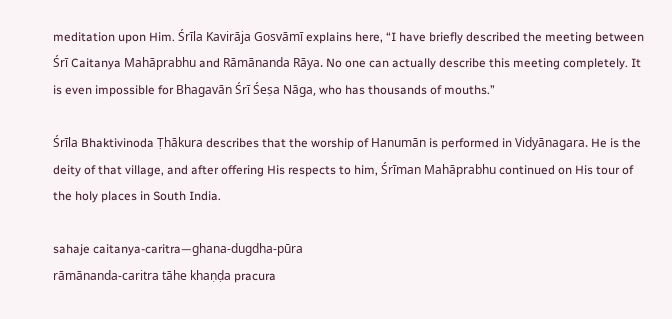meditation upon Him. Śrīla Kavirāja Gosvāmī explains here, “I have briefly described the meeting between Śrī Caitanya Mahāprabhu and Rāmānanda Rāya. No one can actually describe this meeting completely. It is even impossible for Bhagavān Śrī Śeṣa Nāga, who has thousands of mouths.”

Śrīla Bhaktivinoda Ṭhākura describes that the worship of Hanumān is performed in Vidyānagara. He is the deity of that village, and after offering His respects to him, Śrīman Mahāprabhu continued on His tour of the holy places in South India.

sahaje caitanya-caritra—ghana-dugdha-pūra
rāmānanda-caritra tāhe khaṇḍa pracura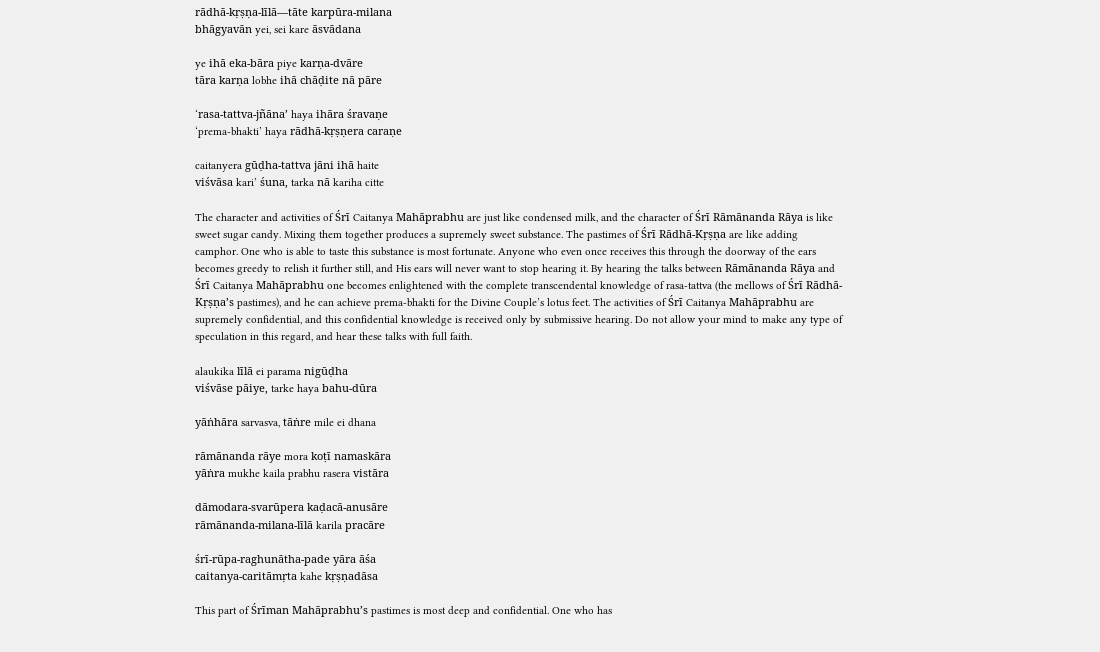rādhā-kṛṣṇa-līlā—tāte karpūra-milana
bhāgyavān yei, sei kare āsvādana

ye ihā eka-bāra piye karṇa-dvāre
tāra karṇa lobhe ihā chāḍite nā pāre

‘rasa-tattva-jñāna’ haya ihāra śravaṇe
‘prema-bhakti’ haya rādhā-kṛṣṇera caraṇe

caitanyera gūḍha-tattva jāni ihā haite
viśvāsa kari’ śuna, tarka nā kariha citte

The character and activities of Śrī Caitanya Mahāprabhu are just like condensed milk, and the character of Śrī Rāmānanda Rāya is like sweet sugar candy. Mixing them together produces a supremely sweet substance. The pastimes of Śrī Rādhā-Kṛṣṇa are like adding camphor. One who is able to taste this substance is most fortunate. Anyone who even once receives this through the doorway of the ears becomes greedy to relish it further still, and His ears will never want to stop hearing it. By hearing the talks between Rāmānanda Rāya and Śrī Caitanya Mahāprabhu one becomes enlightened with the complete transcendental knowledge of rasa-tattva (the mellows of Śrī Rādhā-Kṛṣṇa’s pastimes), and he can achieve prema-bhakti for the Divine Couple’s lotus feet. The activities of Śrī Caitanya Mahāprabhu are supremely confidential, and this confidential knowledge is received only by submissive hearing. Do not allow your mind to make any type of speculation in this regard, and hear these talks with full faith.

alaukika līlā ei parama nigūḍha
viśvāse pāiye, tarke haya bahu-dūra

yāṅhāra sarvasva, tāṅre mile ei dhana

rāmānanda rāye mora koṭī namaskāra
yāṅra mukhe kaila prabhu rasera vistāra

dāmodara-svarūpera kaḍacā-anusāre
rāmānanda-milana-līlā karila pracāre

śrī-rūpa-raghunātha-pade yāra āśa
caitanya-caritāmṛta kahe kṛṣṇadāsa

This part of Śrīman Mahāprabhu’s pastimes is most deep and confidential. One who has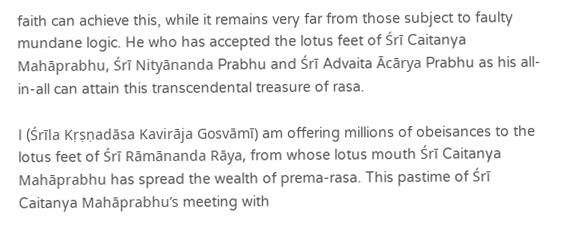faith can achieve this, while it remains very far from those subject to faulty mundane logic. He who has accepted the lotus feet of Śrī Caitanya Mahāprabhu, Śrī Nityānanda Prabhu and Śrī Advaita Ācārya Prabhu as his all-in-all can attain this transcendental treasure of rasa.

I (Śrīla Kṛṣṇadāsa Kavirāja Gosvāmī) am offering millions of obeisances to the lotus feet of Śrī Rāmānanda Rāya, from whose lotus mouth Śrī Caitanya Mahāprabhu has spread the wealth of prema-rasa. This pastime of Śrī Caitanya Mahāprabhu’s meeting with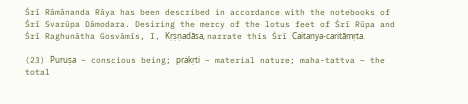Śrī Rāmānanda Rāya has been described in accordance with the notebooks of Śrī Svarūpa Dāmodara. Desiring the mercy of the lotus feet of Śrī Rūpa and Śrī Raghunātha Gosvāmīs, I, Kṛṣṇadāsa, narrate this Śrī Caitanya-caritāmṛta.

(23) Puruṣa – conscious being; prakṛti – material nature; maha-tattva – the total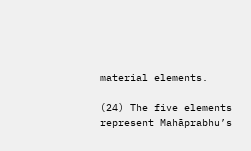material elements.

(24) The five elements represent Mahāprabhu’s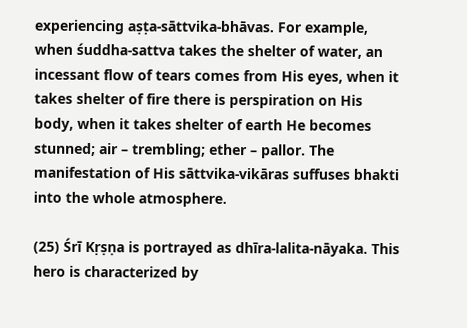experiencing aṣṭa-sāttvika-bhāvas. For example, when śuddha-sattva takes the shelter of water, an incessant flow of tears comes from His eyes, when it takes shelter of fire there is perspiration on His body, when it takes shelter of earth He becomes stunned; air – trembling; ether – pallor. The manifestation of His sāttvika-vikāras suffuses bhakti into the whole atmosphere.

(25) Śrī Kṛṣṇa is portrayed as dhīra-lalita-nāyaka. This hero is characterized by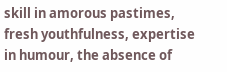skill in amorous pastimes, fresh youthfulness, expertise in humour, the absence of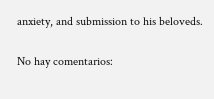anxiety, and submission to his beloveds.

No hay comentarios: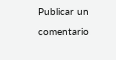Publicar un comentario